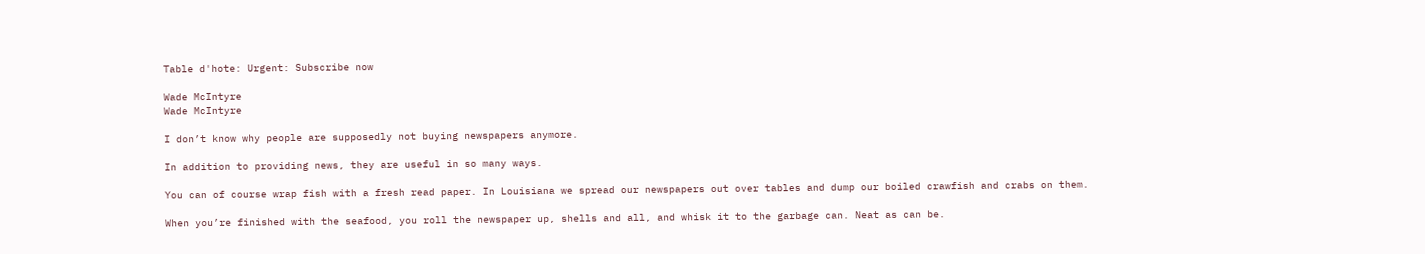Table d'hote: Urgent: Subscribe now

Wade McIntyre
Wade McIntyre

I don’t know why people are supposedly not buying newspapers anymore.

In addition to providing news, they are useful in so many ways.

You can of course wrap fish with a fresh read paper. In Louisiana we spread our newspapers out over tables and dump our boiled crawfish and crabs on them.

When you’re finished with the seafood, you roll the newspaper up, shells and all, and whisk it to the garbage can. Neat as can be.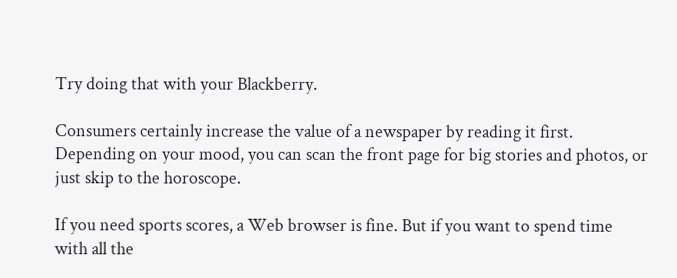Try doing that with your Blackberry.

Consumers certainly increase the value of a newspaper by reading it first. Depending on your mood, you can scan the front page for big stories and photos, or just skip to the horoscope.

If you need sports scores, a Web browser is fine. But if you want to spend time with all the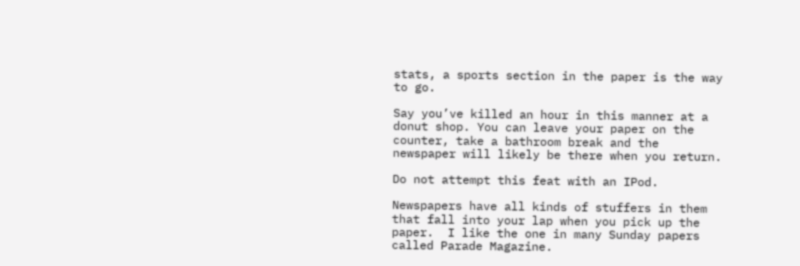stats, a sports section in the paper is the way to go.

Say you’ve killed an hour in this manner at a donut shop. You can leave your paper on the counter, take a bathroom break and the newspaper will likely be there when you return.

Do not attempt this feat with an IPod.

Newspapers have all kinds of stuffers in them that fall into your lap when you pick up the paper.  I like the one in many Sunday papers called Parade Magazine.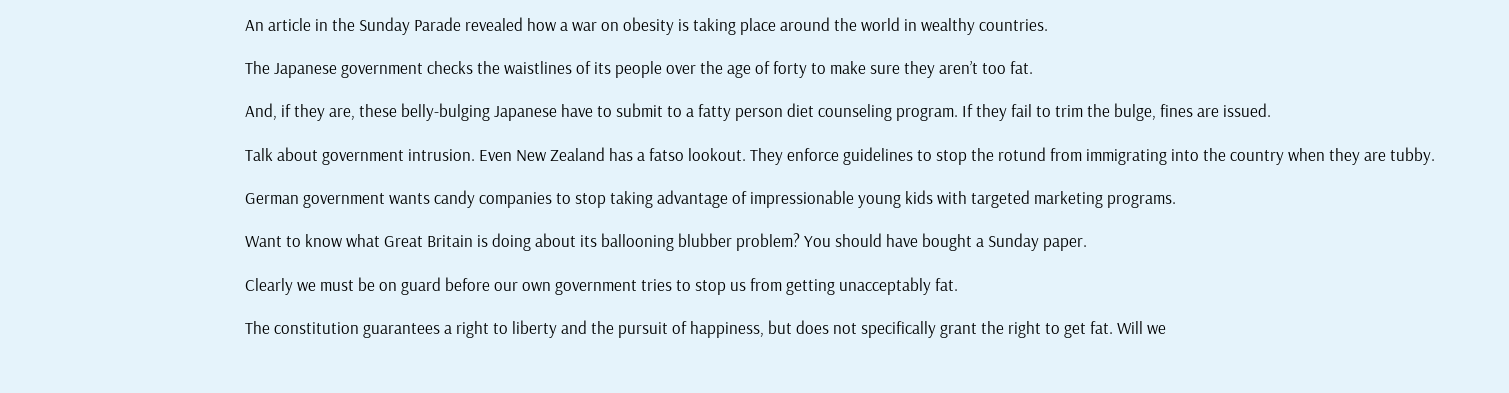An article in the Sunday Parade revealed how a war on obesity is taking place around the world in wealthy countries.

The Japanese government checks the waistlines of its people over the age of forty to make sure they aren’t too fat.

And, if they are, these belly-bulging Japanese have to submit to a fatty person diet counseling program. If they fail to trim the bulge, fines are issued.

Talk about government intrusion. Even New Zealand has a fatso lookout. They enforce guidelines to stop the rotund from immigrating into the country when they are tubby.

German government wants candy companies to stop taking advantage of impressionable young kids with targeted marketing programs.

Want to know what Great Britain is doing about its ballooning blubber problem? You should have bought a Sunday paper.

Clearly we must be on guard before our own government tries to stop us from getting unacceptably fat.

The constitution guarantees a right to liberty and the pursuit of happiness, but does not specifically grant the right to get fat. Will we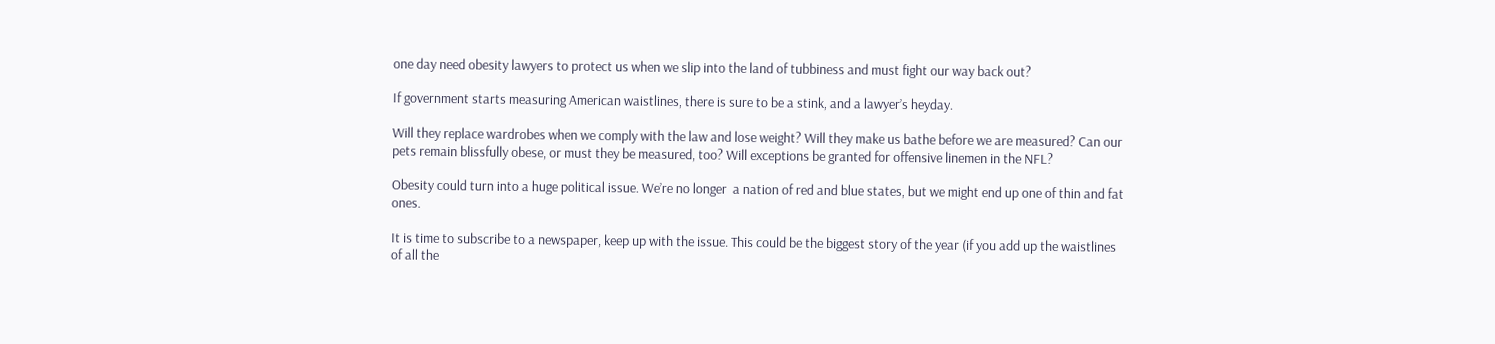one day need obesity lawyers to protect us when we slip into the land of tubbiness and must fight our way back out?

If government starts measuring American waistlines, there is sure to be a stink, and a lawyer’s heyday.

Will they replace wardrobes when we comply with the law and lose weight? Will they make us bathe before we are measured? Can our pets remain blissfully obese, or must they be measured, too? Will exceptions be granted for offensive linemen in the NFL?

Obesity could turn into a huge political issue. We’re no longer  a nation of red and blue states, but we might end up one of thin and fat ones.

It is time to subscribe to a newspaper, keep up with the issue. This could be the biggest story of the year (if you add up the waistlines of all the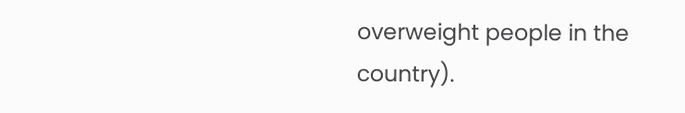overweight people in the country).